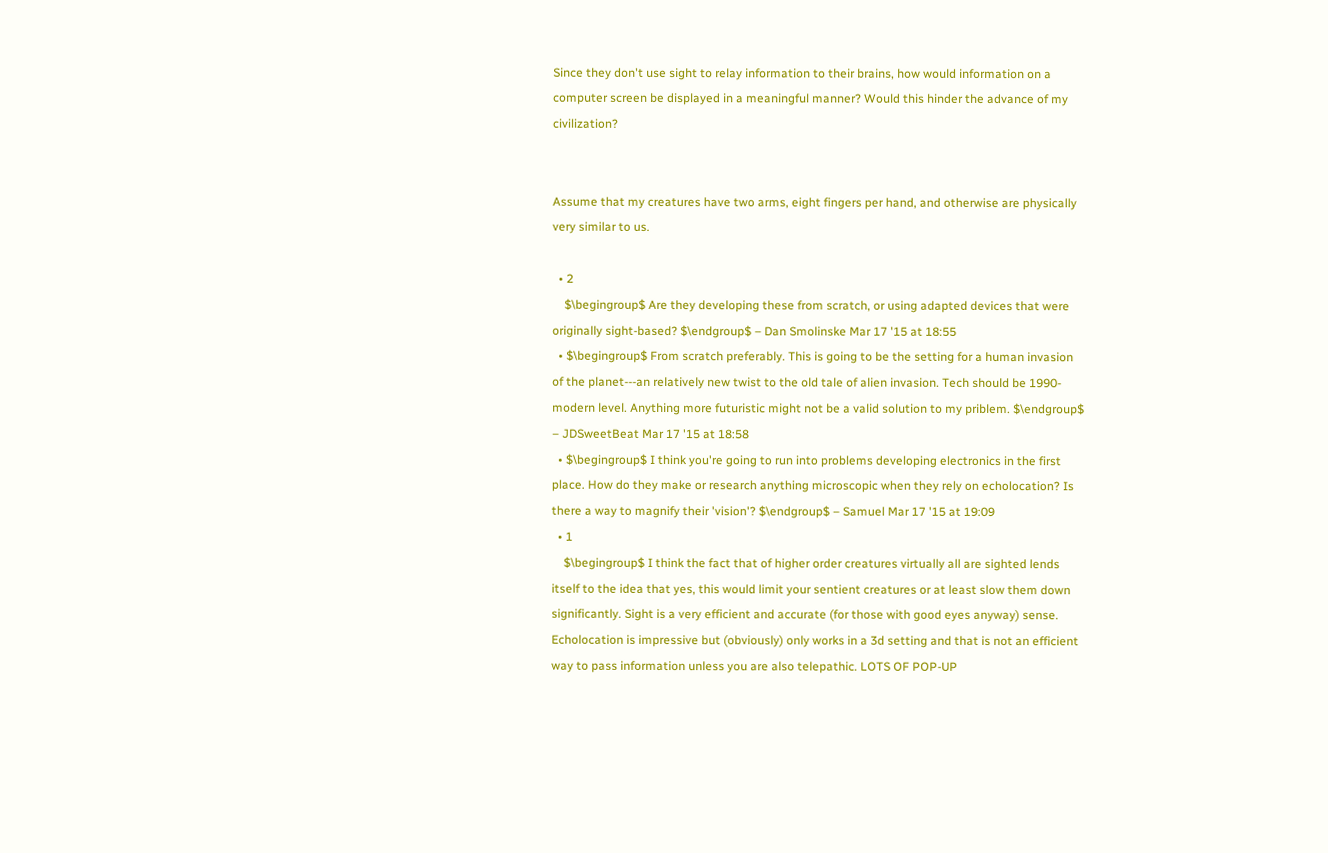Since they don't use sight to relay information to their brains, how would information on a computer screen be displayed in a meaningful manner? Would this hinder the advance of my civilization?


Assume that my creatures have two arms, eight fingers per hand, and otherwise are physically very similar to us.

  • 2
    $\begingroup$ Are they developing these from scratch, or using adapted devices that were originally sight-based? $\endgroup$ – Dan Smolinske Mar 17 '15 at 18:55
  • $\begingroup$ From scratch preferably. This is going to be the setting for a human invasion of the planet---an relatively new twist to the old tale of alien invasion. Tech should be 1990-modern level. Anything more futuristic might not be a valid solution to my priblem. $\endgroup$ – JDSweetBeat Mar 17 '15 at 18:58
  • $\begingroup$ I think you're going to run into problems developing electronics in the first place. How do they make or research anything microscopic when they rely on echolocation? Is there a way to magnify their 'vision'? $\endgroup$ – Samuel Mar 17 '15 at 19:09
  • 1
    $\begingroup$ I think the fact that of higher order creatures virtually all are sighted lends itself to the idea that yes, this would limit your sentient creatures or at least slow them down significantly. Sight is a very efficient and accurate (for those with good eyes anyway) sense. Echolocation is impressive but (obviously) only works in a 3d setting and that is not an efficient way to pass information unless you are also telepathic. LOTS OF POP-UP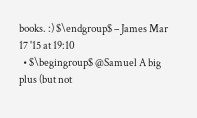books. :) $\endgroup$ – James Mar 17 '15 at 19:10
  • $\begingroup$ @Samuel A big plus (but not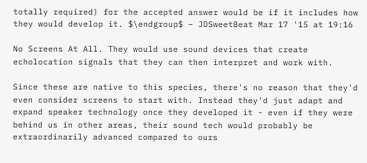totally required) for the accepted answer would be if it includes how they would develop it. $\endgroup$ – JDSweetBeat Mar 17 '15 at 19:16

No Screens At All. They would use sound devices that create echolocation signals that they can then interpret and work with.

Since these are native to this species, there's no reason that they'd even consider screens to start with. Instead they'd just adapt and expand speaker technology once they developed it - even if they were behind us in other areas, their sound tech would probably be extraordinarily advanced compared to ours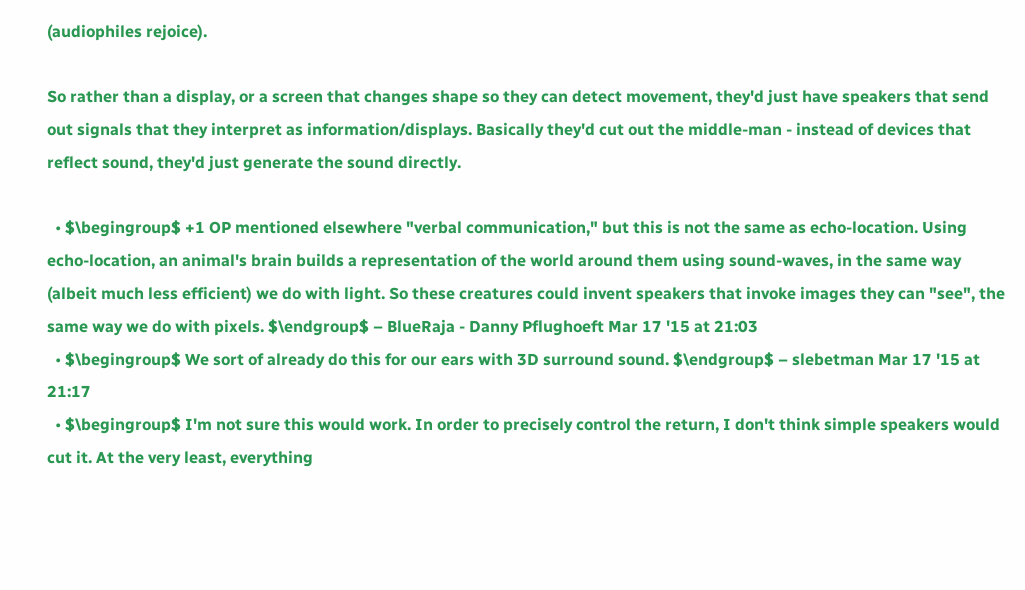(audiophiles rejoice).

So rather than a display, or a screen that changes shape so they can detect movement, they'd just have speakers that send out signals that they interpret as information/displays. Basically they'd cut out the middle-man - instead of devices that reflect sound, they'd just generate the sound directly.

  • $\begingroup$ +1 OP mentioned elsewhere "verbal communication," but this is not the same as echo-location. Using echo-location, an animal's brain builds a representation of the world around them using sound-waves, in the same way (albeit much less efficient) we do with light. So these creatures could invent speakers that invoke images they can "see", the same way we do with pixels. $\endgroup$ – BlueRaja - Danny Pflughoeft Mar 17 '15 at 21:03
  • $\begingroup$ We sort of already do this for our ears with 3D surround sound. $\endgroup$ – slebetman Mar 17 '15 at 21:17
  • $\begingroup$ I'm not sure this would work. In order to precisely control the return, I don't think simple speakers would cut it. At the very least, everything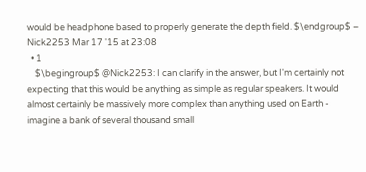would be headphone based to properly generate the depth field. $\endgroup$ – Nick2253 Mar 17 '15 at 23:08
  • 1
    $\begingroup$ @Nick2253: I can clarify in the answer, but I'm certainly not expecting that this would be anything as simple as regular speakers. It would almost certainly be massively more complex than anything used on Earth - imagine a bank of several thousand small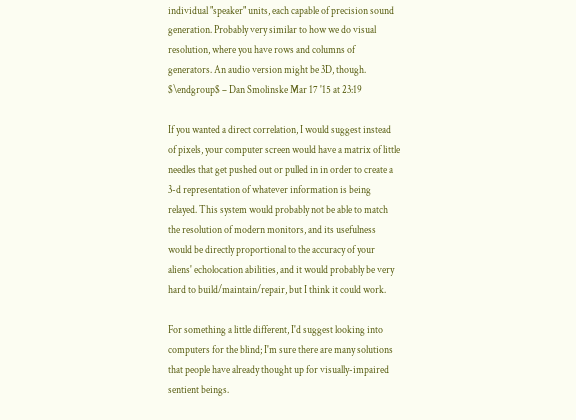individual "speaker" units, each capable of precision sound generation. Probably very similar to how we do visual resolution, where you have rows and columns of generators. An audio version might be 3D, though. $\endgroup$ – Dan Smolinske Mar 17 '15 at 23:19

If you wanted a direct correlation, I would suggest instead of pixels, your computer screen would have a matrix of little needles that get pushed out or pulled in in order to create a 3-d representation of whatever information is being relayed. This system would probably not be able to match the resolution of modern monitors, and its usefulness would be directly proportional to the accuracy of your aliens' echolocation abilities, and it would probably be very hard to build/maintain/repair, but I think it could work.

For something a little different, I'd suggest looking into computers for the blind; I'm sure there are many solutions that people have already thought up for visually-impaired sentient beings.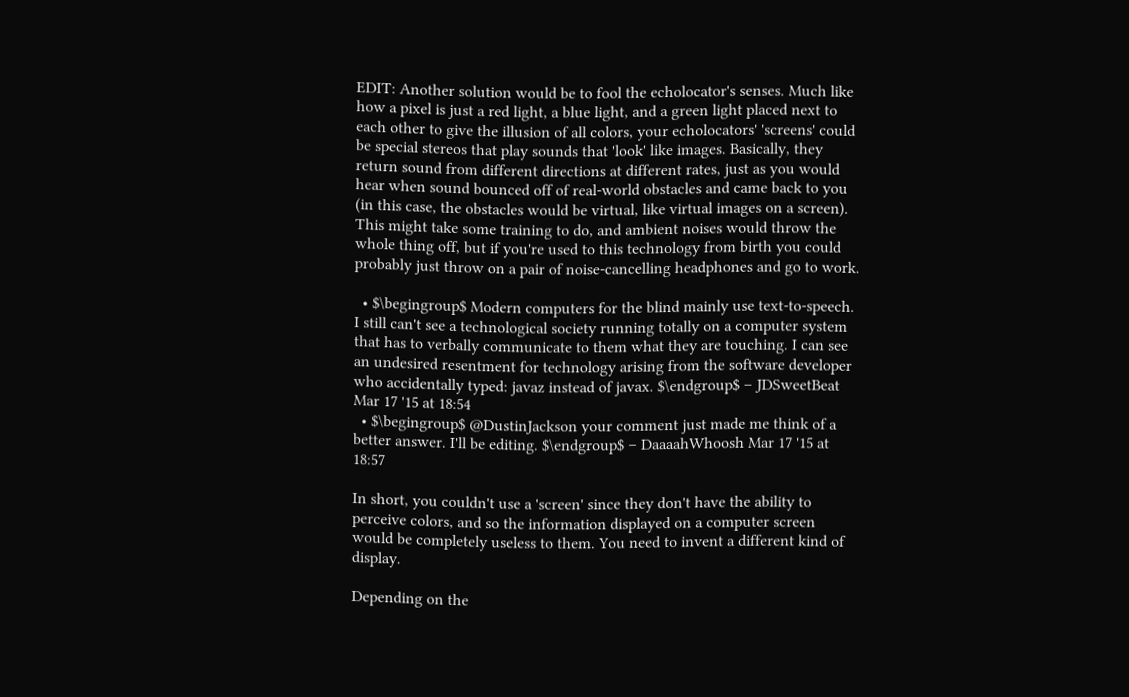EDIT: Another solution would be to fool the echolocator's senses. Much like how a pixel is just a red light, a blue light, and a green light placed next to each other to give the illusion of all colors, your echolocators' 'screens' could be special stereos that play sounds that 'look' like images. Basically, they return sound from different directions at different rates, just as you would hear when sound bounced off of real-world obstacles and came back to you (in this case, the obstacles would be virtual, like virtual images on a screen). This might take some training to do, and ambient noises would throw the whole thing off, but if you're used to this technology from birth you could probably just throw on a pair of noise-cancelling headphones and go to work.

  • $\begingroup$ Modern computers for the blind mainly use text-to-speech. I still can't see a technological society running totally on a computer system that has to verbally communicate to them what they are touching. I can see an undesired resentment for technology arising from the software developer who accidentally typed: javaz instead of javax. $\endgroup$ – JDSweetBeat Mar 17 '15 at 18:54
  • $\begingroup$ @DustinJackson your comment just made me think of a better answer. I'll be editing. $\endgroup$ – DaaaahWhoosh Mar 17 '15 at 18:57

In short, you couldn't use a 'screen' since they don't have the ability to perceive colors, and so the information displayed on a computer screen would be completely useless to them. You need to invent a different kind of display.

Depending on the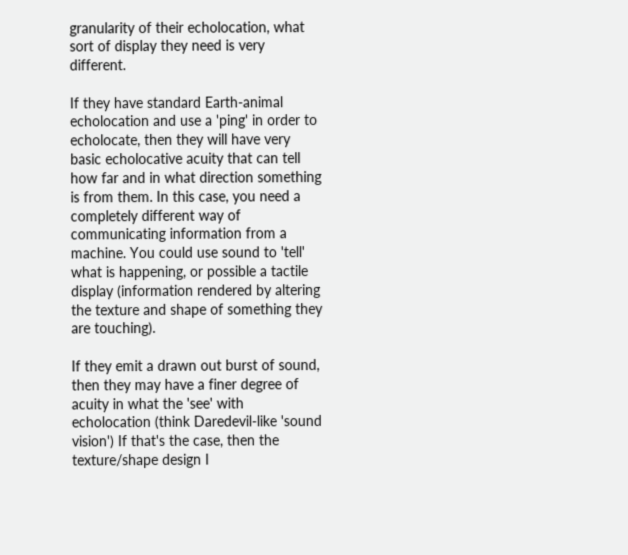granularity of their echolocation, what sort of display they need is very different.

If they have standard Earth-animal echolocation and use a 'ping' in order to echolocate, then they will have very basic echolocative acuity that can tell how far and in what direction something is from them. In this case, you need a completely different way of communicating information from a machine. You could use sound to 'tell' what is happening, or possible a tactile display (information rendered by altering the texture and shape of something they are touching).

If they emit a drawn out burst of sound, then they may have a finer degree of acuity in what the 'see' with echolocation (think Daredevil-like 'sound vision') If that's the case, then the texture/shape design I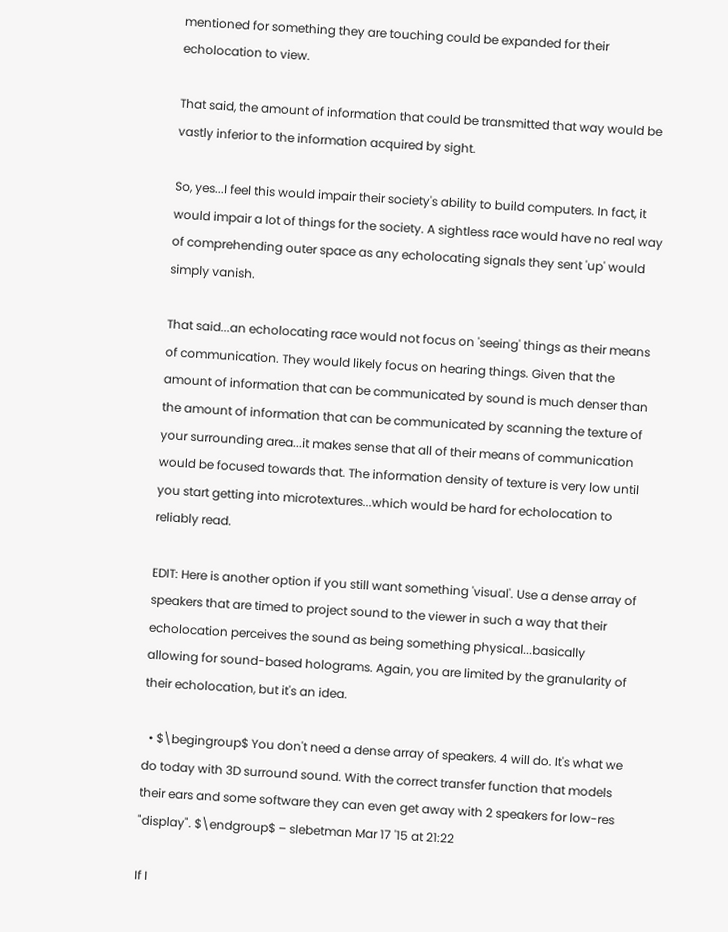mentioned for something they are touching could be expanded for their echolocation to view.

That said, the amount of information that could be transmitted that way would be vastly inferior to the information acquired by sight.

So, yes...I feel this would impair their society's ability to build computers. In fact, it would impair a lot of things for the society. A sightless race would have no real way of comprehending outer space as any echolocating signals they sent 'up' would simply vanish.

That said...an echolocating race would not focus on 'seeing' things as their means of communication. They would likely focus on hearing things. Given that the amount of information that can be communicated by sound is much denser than the amount of information that can be communicated by scanning the texture of your surrounding area...it makes sense that all of their means of communication would be focused towards that. The information density of texture is very low until you start getting into microtextures...which would be hard for echolocation to reliably read.

EDIT: Here is another option if you still want something 'visual'. Use a dense array of speakers that are timed to project sound to the viewer in such a way that their echolocation perceives the sound as being something physical...basically allowing for sound-based holograms. Again, you are limited by the granularity of their echolocation, but it's an idea.

  • $\begingroup$ You don't need a dense array of speakers. 4 will do. It's what we do today with 3D surround sound. With the correct transfer function that models their ears and some software they can even get away with 2 speakers for low-res "display". $\endgroup$ – slebetman Mar 17 '15 at 21:22

If I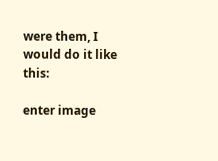were them, I would do it like this:

enter image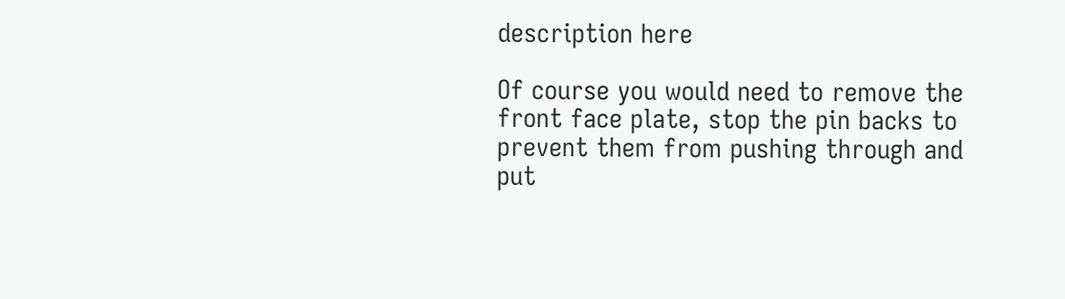description here

Of course you would need to remove the front face plate, stop the pin backs to prevent them from pushing through and put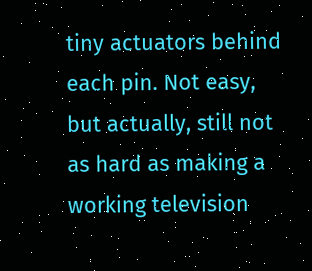tiny actuators behind each pin. Not easy, but actually, still not as hard as making a working television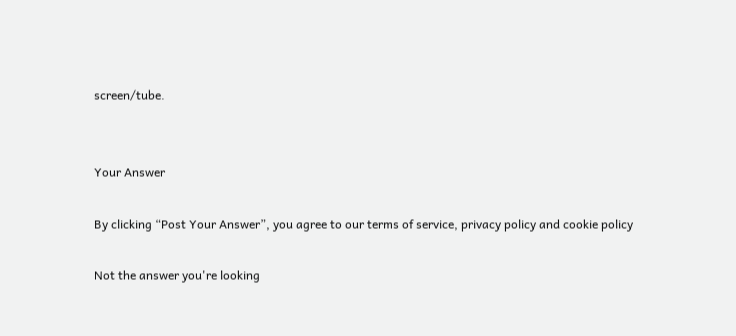screen/tube.


Your Answer

By clicking “Post Your Answer”, you agree to our terms of service, privacy policy and cookie policy

Not the answer you're looking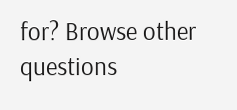for? Browse other questions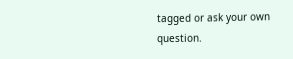tagged or ask your own question.